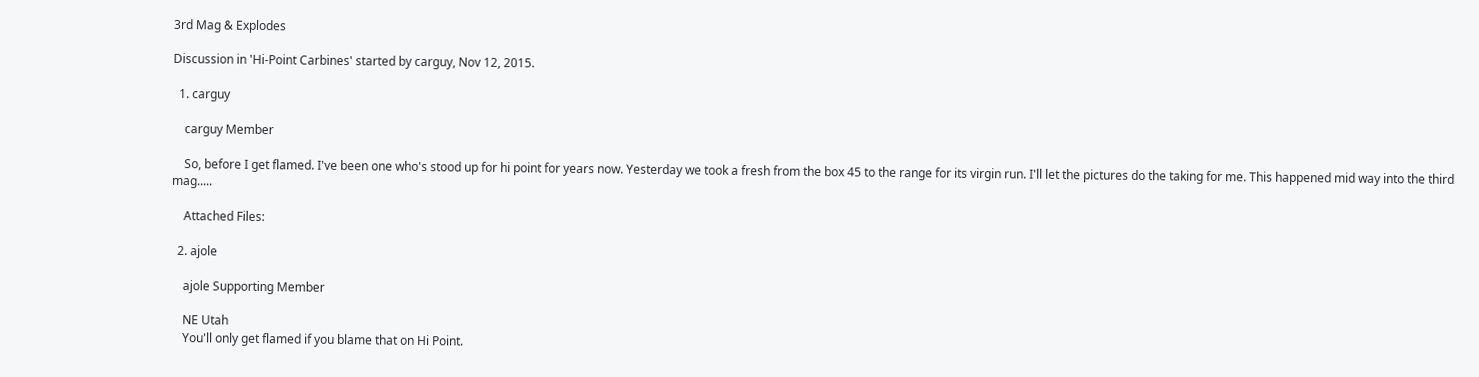3rd Mag & Explodes

Discussion in 'Hi-Point Carbines' started by carguy, Nov 12, 2015.

  1. carguy

    carguy Member

    So, before I get flamed. I've been one who's stood up for hi point for years now. Yesterday we took a fresh from the box 45 to the range for its virgin run. I'll let the pictures do the taking for me. This happened mid way into the third mag.....

    Attached Files:

  2. ajole

    ajole Supporting Member

    NE Utah
    You'll only get flamed if you blame that on Hi Point.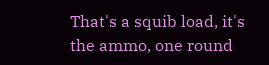That's a squib load, it's the ammo, one round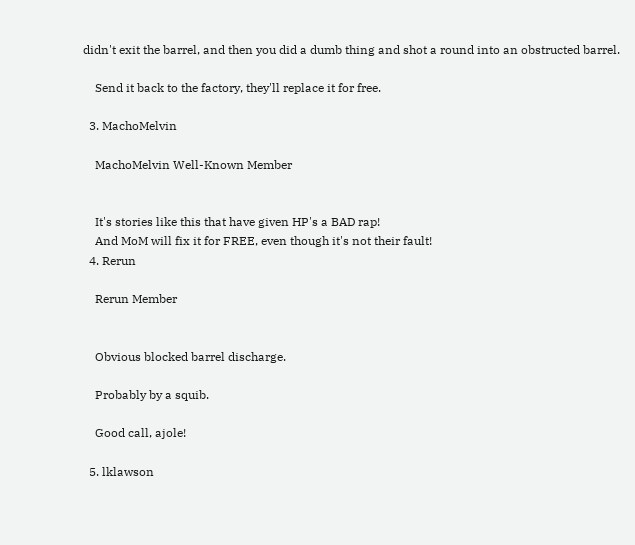didn't exit the barrel, and then you did a dumb thing and shot a round into an obstructed barrel.

    Send it back to the factory, they'll replace it for free.

  3. MachoMelvin

    MachoMelvin Well-Known Member


    It's stories like this that have given HP's a BAD rap!
    And MoM will fix it for FREE, even though it's not their fault!
  4. Rerun

    Rerun Member


    Obvious blocked barrel discharge.

    Probably by a squib.

    Good call, ajole!

  5. lklawson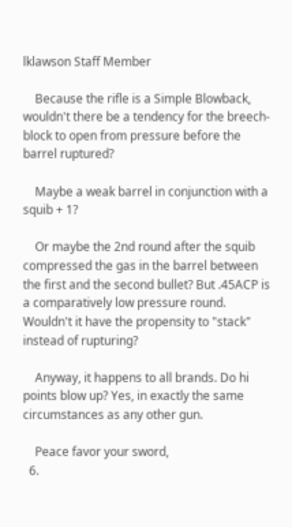lklawson Staff Member

    Because the rifle is a Simple Blowback, wouldn't there be a tendency for the breech-block to open from pressure before the barrel ruptured?

    Maybe a weak barrel in conjunction with a squib + 1?

    Or maybe the 2nd round after the squib compressed the gas in the barrel between the first and the second bullet? But .45ACP is a comparatively low pressure round. Wouldn't it have the propensity to "stack" instead of rupturing?

    Anyway, it happens to all brands. Do hi points blow up? Yes, in exactly the same circumstances as any other gun.

    Peace favor your sword,
  6.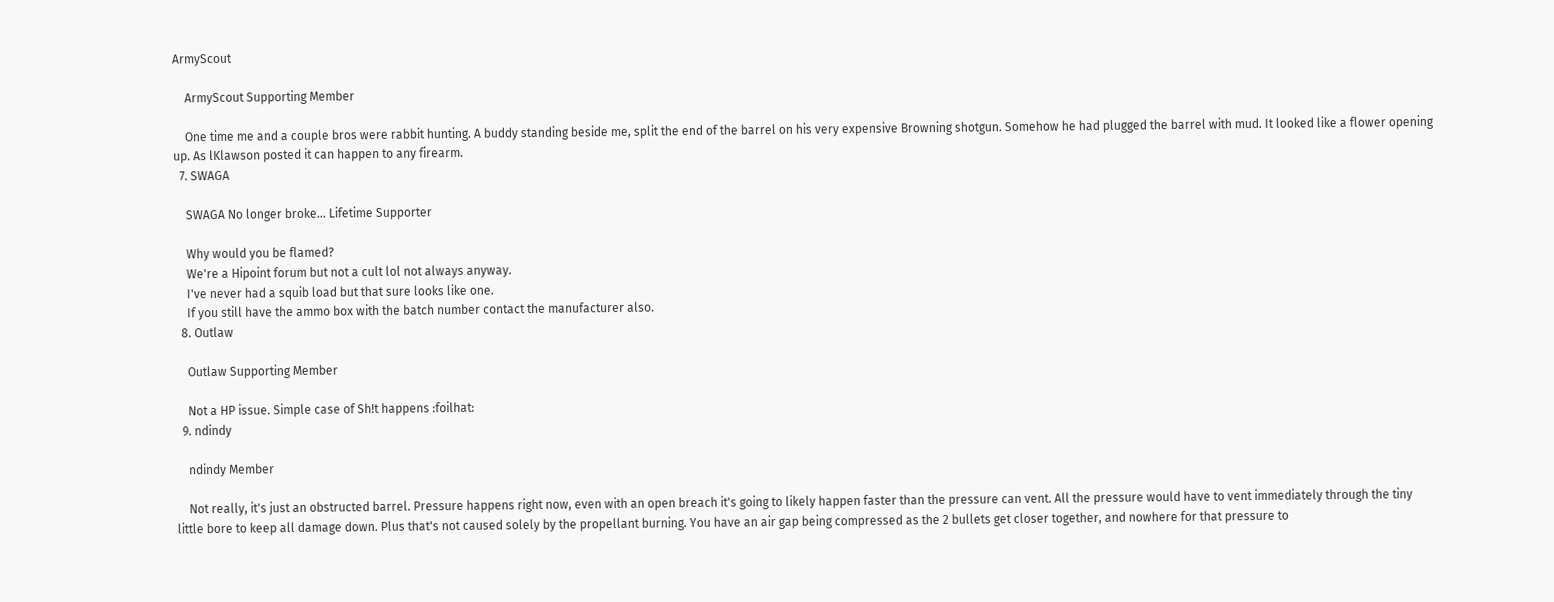ArmyScout

    ArmyScout Supporting Member

    One time me and a couple bros were rabbit hunting. A buddy standing beside me, split the end of the barrel on his very expensive Browning shotgun. Somehow he had plugged the barrel with mud. It looked like a flower opening up. As lKlawson posted it can happen to any firearm.
  7. SWAGA

    SWAGA No longer broke... Lifetime Supporter

    Why would you be flamed?
    We're a Hipoint forum but not a cult lol not always anyway.
    I've never had a squib load but that sure looks like one.
    If you still have the ammo box with the batch number contact the manufacturer also.
  8. Outlaw

    Outlaw Supporting Member

    Not a HP issue. Simple case of Sh!t happens :foilhat:
  9. ndindy

    ndindy Member

    Not really, it's just an obstructed barrel. Pressure happens right now, even with an open breach it's going to likely happen faster than the pressure can vent. All the pressure would have to vent immediately through the tiny little bore to keep all damage down. Plus that's not caused solely by the propellant burning. You have an air gap being compressed as the 2 bullets get closer together, and nowhere for that pressure to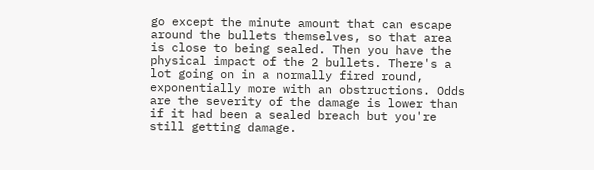go except the minute amount that can escape around the bullets themselves, so that area is close to being sealed. Then you have the physical impact of the 2 bullets. There's a lot going on in a normally fired round, exponentially more with an obstructions. Odds are the severity of the damage is lower than if it had been a sealed breach but you're still getting damage.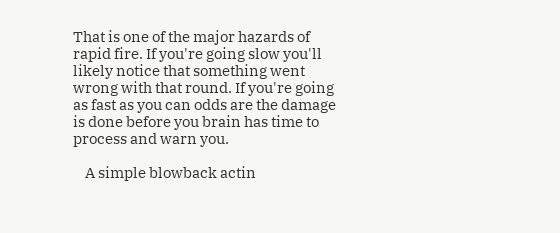That is one of the major hazards of rapid fire. If you're going slow you'll likely notice that something went wrong with that round. If you're going as fast as you can odds are the damage is done before you brain has time to process and warn you.

    A simple blowback actin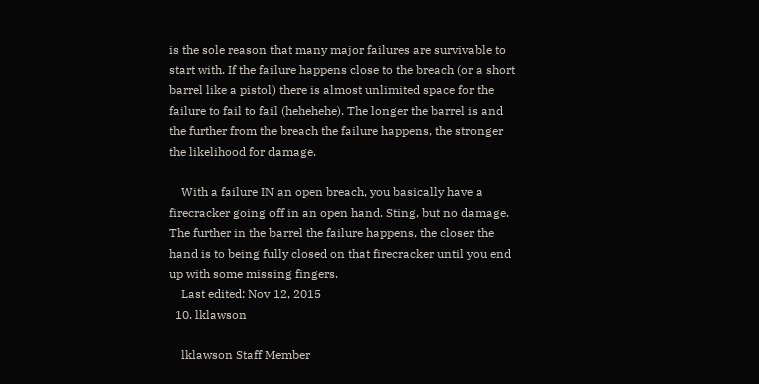is the sole reason that many major failures are survivable to start with. If the failure happens close to the breach (or a short barrel like a pistol) there is almost unlimited space for the failure to fail to fail (hehehehe). The longer the barrel is and the further from the breach the failure happens, the stronger the likelihood for damage.

    With a failure IN an open breach, you basically have a firecracker going off in an open hand. Sting, but no damage. The further in the barrel the failure happens, the closer the hand is to being fully closed on that firecracker until you end up with some missing fingers.
    Last edited: Nov 12, 2015
  10. lklawson

    lklawson Staff Member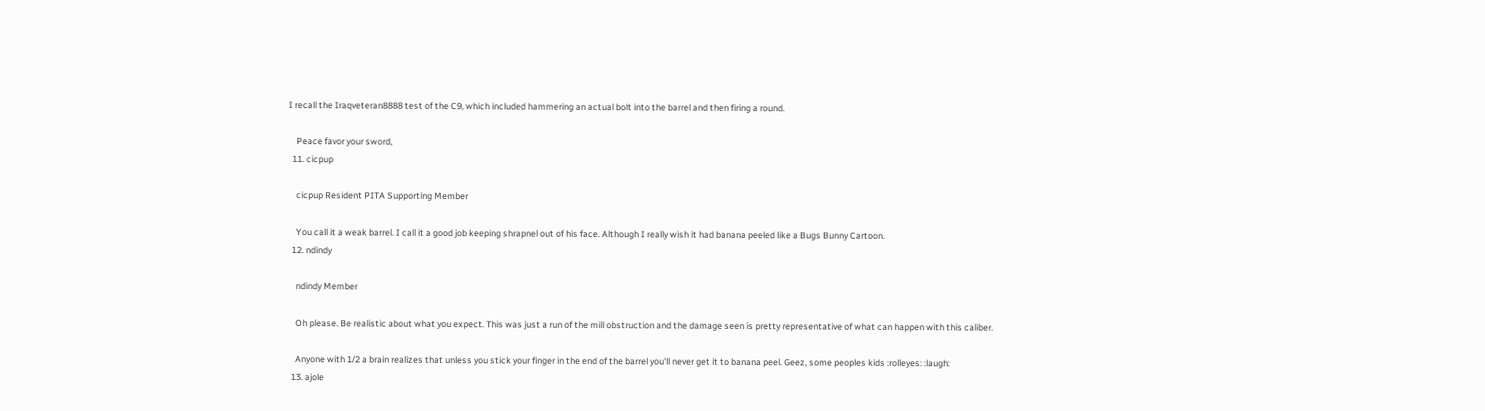I recall the Iraqveteran8888 test of the C9, which included hammering an actual bolt into the barrel and then firing a round.

    Peace favor your sword,
  11. cicpup

    cicpup Resident PITA Supporting Member

    You call it a weak barrel. I call it a good job keeping shrapnel out of his face. Although I really wish it had banana peeled like a Bugs Bunny Cartoon.
  12. ndindy

    ndindy Member

    Oh please. Be realistic about what you expect. This was just a run of the mill obstruction and the damage seen is pretty representative of what can happen with this caliber.

    Anyone with 1/2 a brain realizes that unless you stick your finger in the end of the barrel you'll never get it to banana peel. Geez, some peoples kids :rolleyes: :laugh:
  13. ajole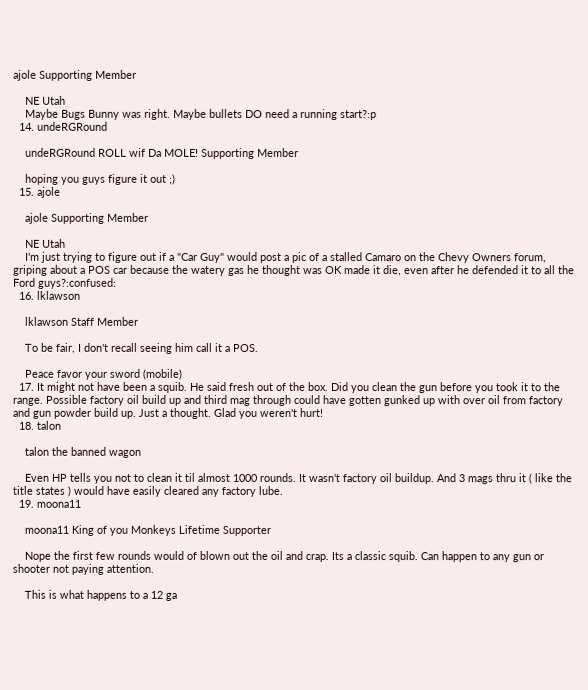ajole Supporting Member

    NE Utah
    Maybe Bugs Bunny was right. Maybe bullets DO need a running start?:p
  14. undeRGRound

    undeRGRound ROLL wif Da MOLE! Supporting Member

    hoping you guys figure it out ;)
  15. ajole

    ajole Supporting Member

    NE Utah
    I'm just trying to figure out if a "Car Guy" would post a pic of a stalled Camaro on the Chevy Owners forum, griping about a POS car because the watery gas he thought was OK made it die, even after he defended it to all the Ford guys?:confused:
  16. lklawson

    lklawson Staff Member

    To be fair, I don't recall seeing him call it a POS.

    Peace favor your sword (mobile)
  17. It might not have been a squib. He said fresh out of the box. Did you clean the gun before you took it to the range. Possible factory oil build up and third mag through could have gotten gunked up with over oil from factory and gun powder build up. Just a thought. Glad you weren't hurt!
  18. talon

    talon the banned wagon

    Even HP tells you not to clean it til almost 1000 rounds. It wasn't factory oil buildup. And 3 mags thru it ( like the title states ) would have easily cleared any factory lube.
  19. moona11

    moona11 King of you Monkeys Lifetime Supporter

    Nope the first few rounds would of blown out the oil and crap. Its a classic squib. Can happen to any gun or shooter not paying attention.

    This is what happens to a 12 ga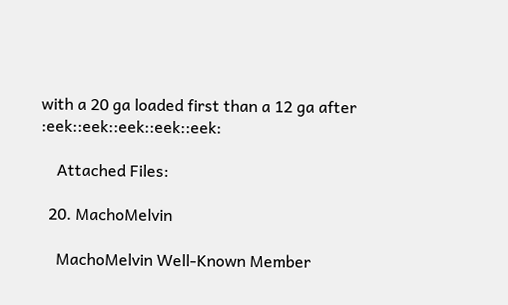with a 20 ga loaded first than a 12 ga after :eek::eek::eek::eek::eek:

    Attached Files:

  20. MachoMelvin

    MachoMelvin Well-Known Member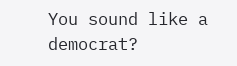You sound like a democrat?